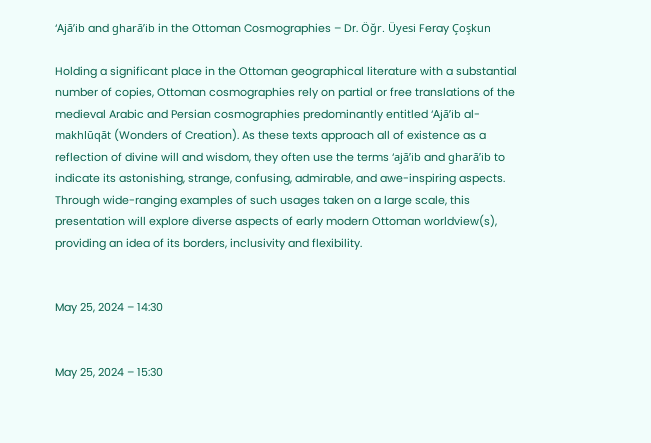‘Ajā’ib and gharā’ib in the Ottoman Cosmographies – Dr. Öğr. Üyesi Feray Çoşkun

Holding a significant place in the Ottoman geographical literature with a substantial number of copies, Ottoman cosmographies rely on partial or free translations of the medieval Arabic and Persian cosmographies predominantly entitled ‘Ajā’ib al-makhlūqāt (Wonders of Creation). As these texts approach all of existence as a reflection of divine will and wisdom, they often use the terms ‘ajā’ib and gharā’ib to indicate its astonishing, strange, confusing, admirable, and awe-inspiring aspects. Through wide-ranging examples of such usages taken on a large scale, this presentation will explore diverse aspects of early modern Ottoman worldview(s), providing an idea of its borders, inclusivity and flexibility.


May 25, 2024 – 14:30


May 25, 2024 – 15:30